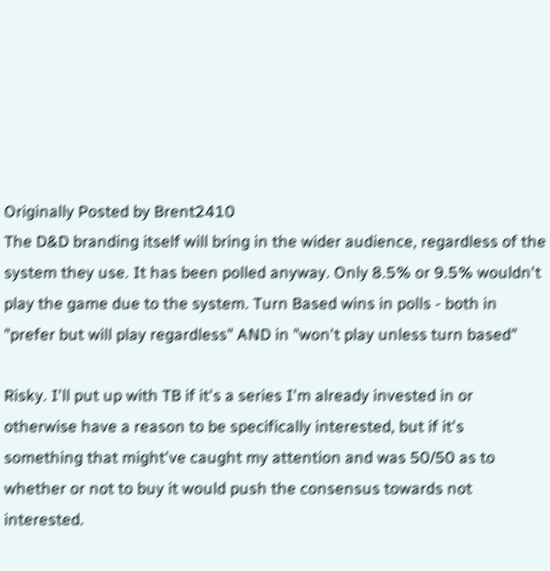Originally Posted by Brent2410
The D&D branding itself will bring in the wider audience, regardless of the system they use. It has been polled anyway. Only 8.5% or 9.5% wouldn't play the game due to the system. Turn Based wins in polls - both in "prefer but will play regardless" AND in "won't play unless turn based"

Risky. I'll put up with TB if it's a series I'm already invested in or otherwise have a reason to be specifically interested, but if it's something that might've caught my attention and was 50/50 as to whether or not to buy it would push the consensus towards not interested.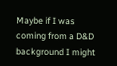Maybe if I was coming from a D&D background I might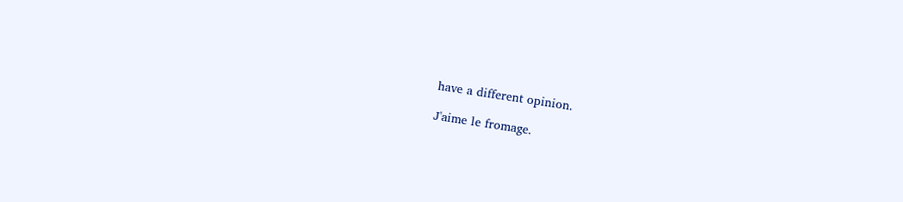have a different opinion.

J'aime le fromage.